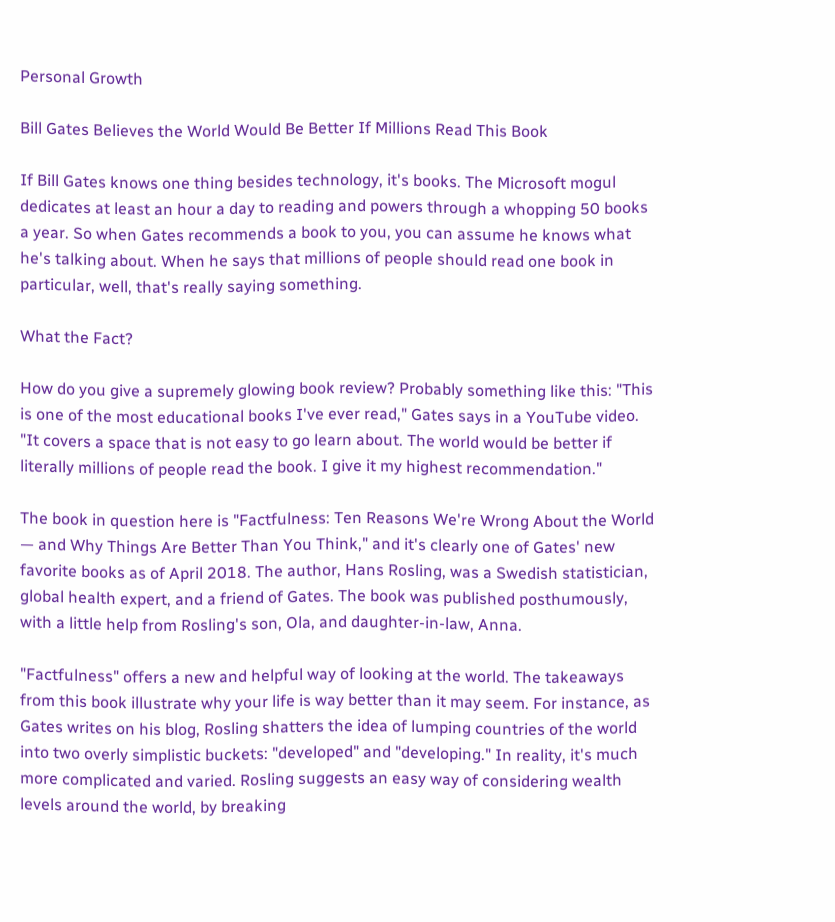Personal Growth

Bill Gates Believes the World Would Be Better If Millions Read This Book

If Bill Gates knows one thing besides technology, it's books. The Microsoft mogul dedicates at least an hour a day to reading and powers through a whopping 50 books a year. So when Gates recommends a book to you, you can assume he knows what he's talking about. When he says that millions of people should read one book in particular, well, that's really saying something.

What the Fact?

How do you give a supremely glowing book review? Probably something like this: "This is one of the most educational books I've ever read," Gates says in a YouTube video. "It covers a space that is not easy to go learn about. The world would be better if literally millions of people read the book. I give it my highest recommendation."

The book in question here is "Factfulness: Ten Reasons We're Wrong About the World — and Why Things Are Better Than You Think," and it's clearly one of Gates' new favorite books as of April 2018. The author, Hans Rosling, was a Swedish statistician, global health expert, and a friend of Gates. The book was published posthumously, with a little help from Rosling's son, Ola, and daughter-in-law, Anna.

"Factfulness" offers a new and helpful way of looking at the world. The takeaways from this book illustrate why your life is way better than it may seem. For instance, as Gates writes on his blog, Rosling shatters the idea of lumping countries of the world into two overly simplistic buckets: "developed" and "developing." In reality, it's much more complicated and varied. Rosling suggests an easy way of considering wealth levels around the world, by breaking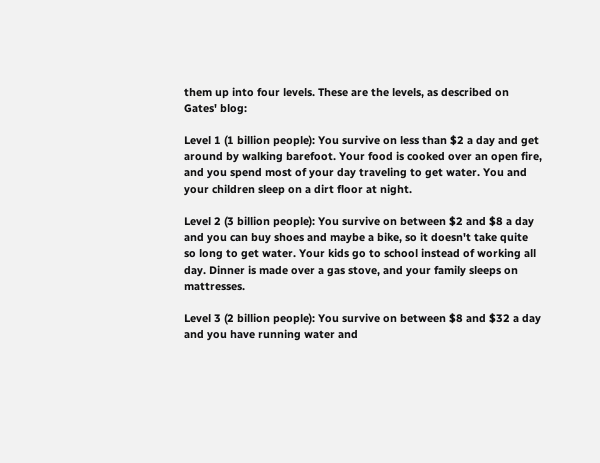them up into four levels. These are the levels, as described on Gates' blog:

Level 1 (1 billion people): You survive on less than $2 a day and get around by walking barefoot. Your food is cooked over an open fire, and you spend most of your day traveling to get water. You and your children sleep on a dirt floor at night.

Level 2 (3 billion people): You survive on between $2 and $8 a day and you can buy shoes and maybe a bike, so it doesn't take quite so long to get water. Your kids go to school instead of working all day. Dinner is made over a gas stove, and your family sleeps on mattresses.

Level 3 (2 billion people): You survive on between $8 and $32 a day and you have running water and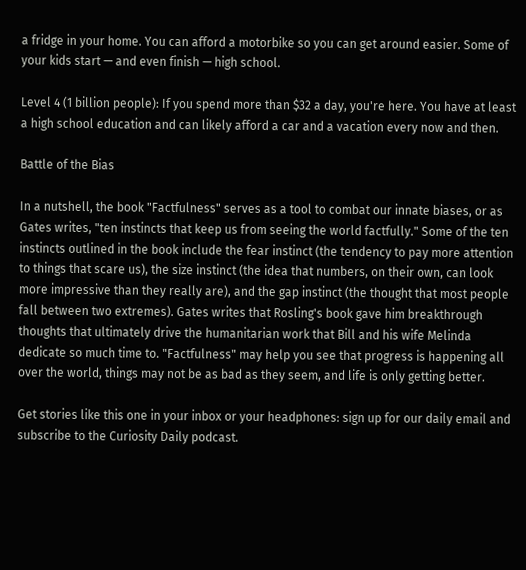a fridge in your home. You can afford a motorbike so you can get around easier. Some of your kids start — and even finish — high school.

Level 4 (1 billion people): If you spend more than $32 a day, you're here. You have at least a high school education and can likely afford a car and a vacation every now and then.

Battle of the Bias

In a nutshell, the book "Factfulness" serves as a tool to combat our innate biases, or as Gates writes, "ten instincts that keep us from seeing the world factfully." Some of the ten instincts outlined in the book include the fear instinct (the tendency to pay more attention to things that scare us), the size instinct (the idea that numbers, on their own, can look more impressive than they really are), and the gap instinct (the thought that most people fall between two extremes). Gates writes that Rosling's book gave him breakthrough thoughts that ultimately drive the humanitarian work that Bill and his wife Melinda dedicate so much time to. "Factfulness" may help you see that progress is happening all over the world, things may not be as bad as they seem, and life is only getting better.

Get stories like this one in your inbox or your headphones: sign up for our daily email and subscribe to the Curiosity Daily podcast.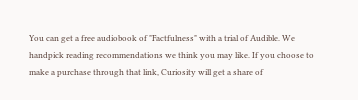You can get a free audiobook of "Factfulness" with a trial of Audible. We handpick reading recommendations we think you may like. If you choose to make a purchase through that link, Curiosity will get a share of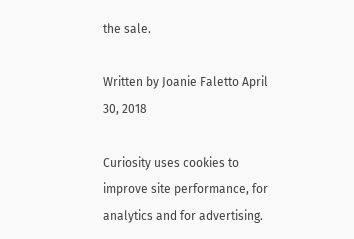the sale.

Written by Joanie Faletto April 30, 2018

Curiosity uses cookies to improve site performance, for analytics and for advertising.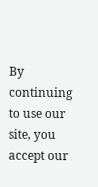By continuing to use our site, you accept our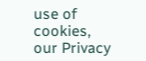use of cookies, our Privacy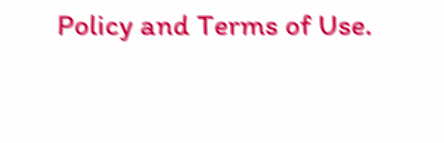Policy and Terms of Use.